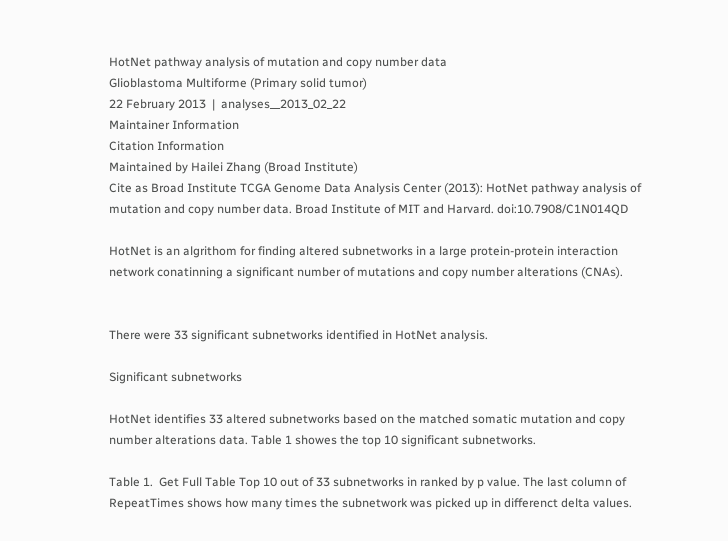HotNet pathway analysis of mutation and copy number data
Glioblastoma Multiforme (Primary solid tumor)
22 February 2013  |  analyses__2013_02_22
Maintainer Information
Citation Information
Maintained by Hailei Zhang (Broad Institute)
Cite as Broad Institute TCGA Genome Data Analysis Center (2013): HotNet pathway analysis of mutation and copy number data. Broad Institute of MIT and Harvard. doi:10.7908/C1N014QD

HotNet is an algrithom for finding altered subnetworks in a large protein-protein interaction network conatinning a significant number of mutations and copy number alterations (CNAs).


There were 33 significant subnetworks identified in HotNet analysis.

Significant subnetworks

HotNet identifies 33 altered subnetworks based on the matched somatic mutation and copy number alterations data. Table 1 showes the top 10 significant subnetworks.

Table 1.  Get Full Table Top 10 out of 33 subnetworks in ranked by p value. The last column of RepeatTimes shows how many times the subnetwork was picked up in differenct delta values.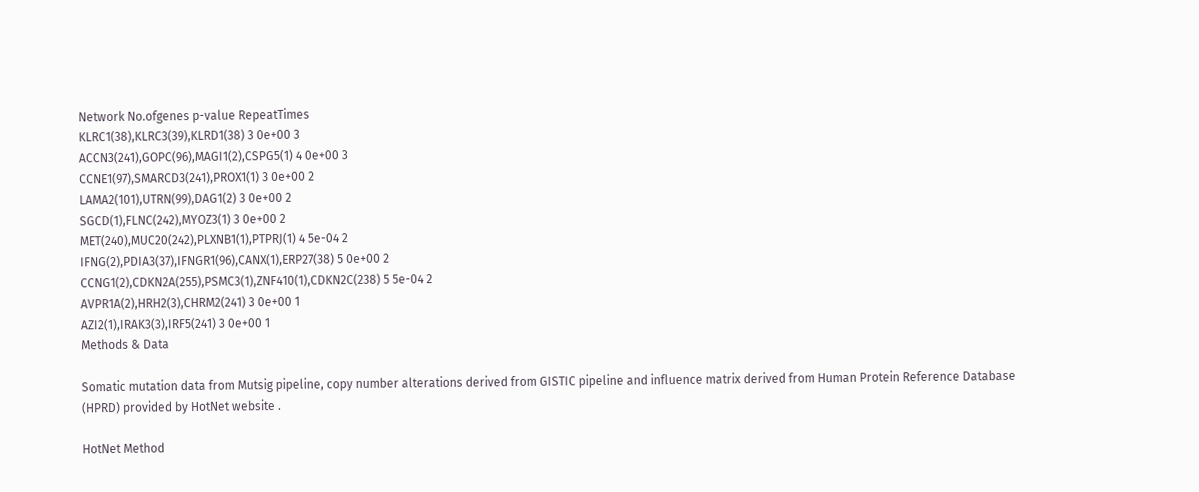Network No.ofgenes p-value RepeatTimes
KLRC1(38),KLRC3(39),KLRD1(38) 3 0e+00 3
ACCN3(241),GOPC(96),MAGI1(2),CSPG5(1) 4 0e+00 3
CCNE1(97),SMARCD3(241),PROX1(1) 3 0e+00 2
LAMA2(101),UTRN(99),DAG1(2) 3 0e+00 2
SGCD(1),FLNC(242),MYOZ3(1) 3 0e+00 2
MET(240),MUC20(242),PLXNB1(1),PTPRJ(1) 4 5e-04 2
IFNG(2),PDIA3(37),IFNGR1(96),CANX(1),ERP27(38) 5 0e+00 2
CCNG1(2),CDKN2A(255),PSMC3(1),ZNF410(1),CDKN2C(238) 5 5e-04 2
AVPR1A(2),HRH2(3),CHRM2(241) 3 0e+00 1
AZI2(1),IRAK3(3),IRF5(241) 3 0e+00 1
Methods & Data

Somatic mutation data from Mutsig pipeline, copy number alterations derived from GISTIC pipeline and influence matrix derived from Human Protein Reference Database (HPRD) provided by HotNet website .

HotNet Method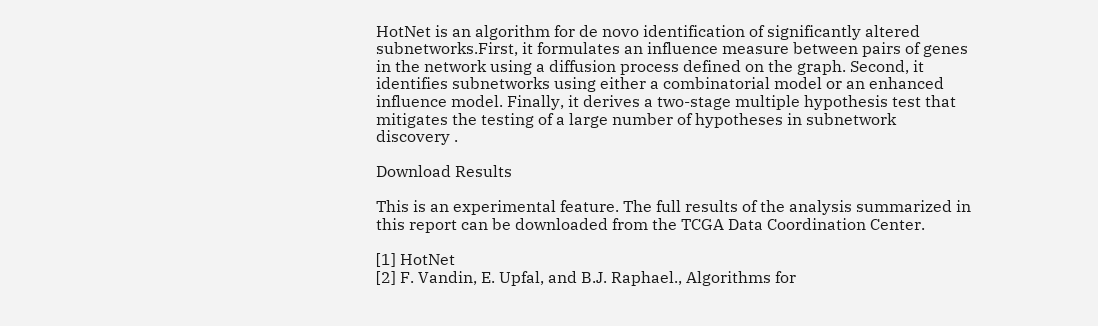HotNet is an algorithm for de novo identification of significantly altered subnetworks.First, it formulates an influence measure between pairs of genes in the network using a diffusion process defined on the graph. Second, it identifies subnetworks using either a combinatorial model or an enhanced influence model. Finally, it derives a two-stage multiple hypothesis test that mitigates the testing of a large number of hypotheses in subnetwork discovery .

Download Results

This is an experimental feature. The full results of the analysis summarized in this report can be downloaded from the TCGA Data Coordination Center.

[1] HotNet
[2] F. Vandin, E. Upfal, and B.J. Raphael., Algorithms for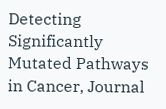Detecting Significantly Mutated Pathways in Cancer, Journal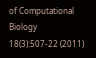of Computational Biology 18(3):507-22 (2011)